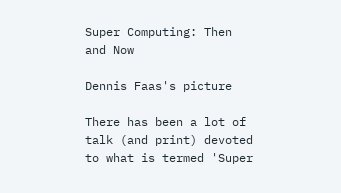Super Computing: Then and Now

Dennis Faas's picture

There has been a lot of talk (and print) devoted to what is termed 'Super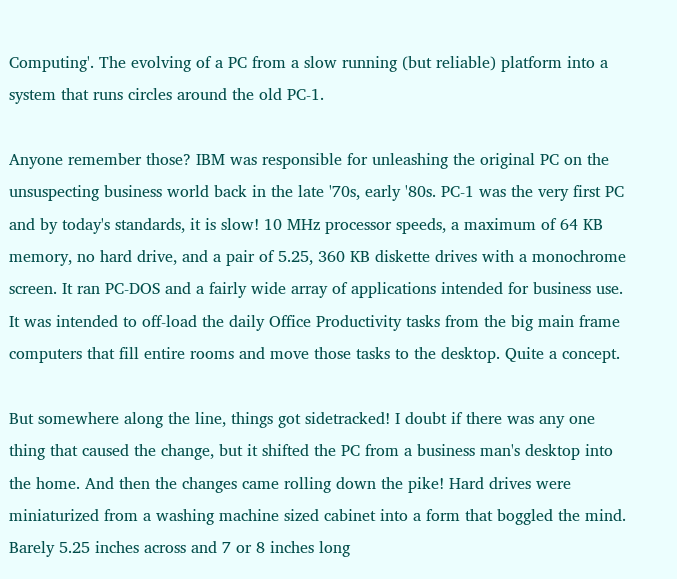Computing'. The evolving of a PC from a slow running (but reliable) platform into a system that runs circles around the old PC-1.

Anyone remember those? IBM was responsible for unleashing the original PC on the unsuspecting business world back in the late '70s, early '80s. PC-1 was the very first PC and by today's standards, it is slow! 10 MHz processor speeds, a maximum of 64 KB memory, no hard drive, and a pair of 5.25, 360 KB diskette drives with a monochrome screen. It ran PC-DOS and a fairly wide array of applications intended for business use. It was intended to off-load the daily Office Productivity tasks from the big main frame computers that fill entire rooms and move those tasks to the desktop. Quite a concept.

But somewhere along the line, things got sidetracked! I doubt if there was any one thing that caused the change, but it shifted the PC from a business man's desktop into the home. And then the changes came rolling down the pike! Hard drives were miniaturized from a washing machine sized cabinet into a form that boggled the mind. Barely 5.25 inches across and 7 or 8 inches long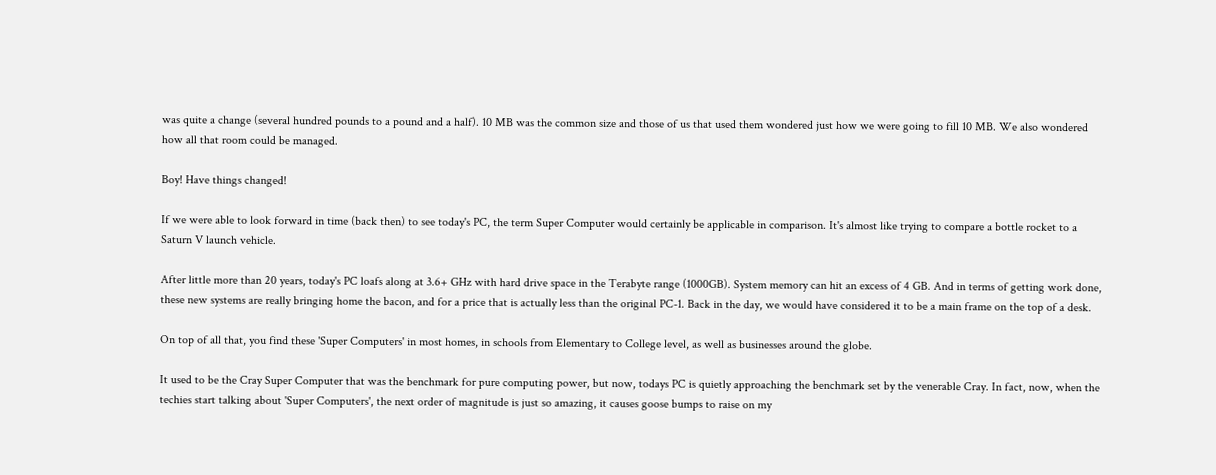was quite a change (several hundred pounds to a pound and a half). 10 MB was the common size and those of us that used them wondered just how we were going to fill 10 MB. We also wondered how all that room could be managed.

Boy! Have things changed!

If we were able to look forward in time (back then) to see today's PC, the term Super Computer would certainly be applicable in comparison. It's almost like trying to compare a bottle rocket to a Saturn V launch vehicle.

After little more than 20 years, today's PC loafs along at 3.6+ GHz with hard drive space in the Terabyte range (1000GB). System memory can hit an excess of 4 GB. And in terms of getting work done, these new systems are really bringing home the bacon, and for a price that is actually less than the original PC-1. Back in the day, we would have considered it to be a main frame on the top of a desk.

On top of all that, you find these 'Super Computers' in most homes, in schools from Elementary to College level, as well as businesses around the globe.

It used to be the Cray Super Computer that was the benchmark for pure computing power, but now, todays PC is quietly approaching the benchmark set by the venerable Cray. In fact, now, when the techies start talking about 'Super Computers', the next order of magnitude is just so amazing, it causes goose bumps to raise on my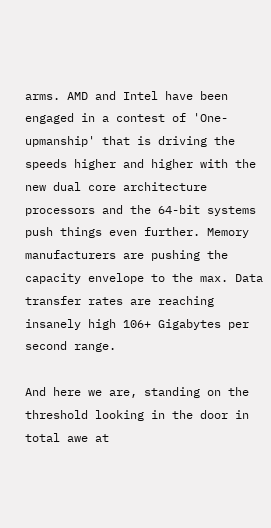arms. AMD and Intel have been engaged in a contest of 'One-upmanship' that is driving the speeds higher and higher with the new dual core architecture processors and the 64-bit systems push things even further. Memory manufacturers are pushing the capacity envelope to the max. Data transfer rates are reaching insanely high 106+ Gigabytes per second range.

And here we are, standing on the threshold looking in the door in total awe at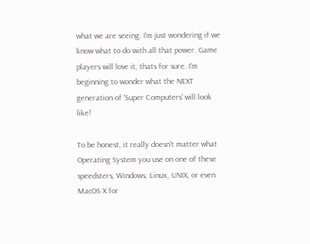what we are seeing. I'm just wondering if we know what to do with all that power. Game players will love it, thats for sure. I'm beginning to wonder what the NEXT generation of 'Super Computers' will look like!

To be honest, it really doesn't matter what Operating System you use on one of these speedsters, Windows, Linux, UNIX, or even MacOS X for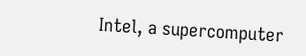Intel, a supercomputer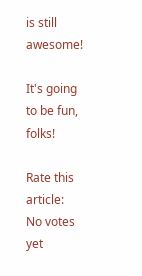is still awesome!

It's going to be fun, folks!

Rate this article:
No votes yet